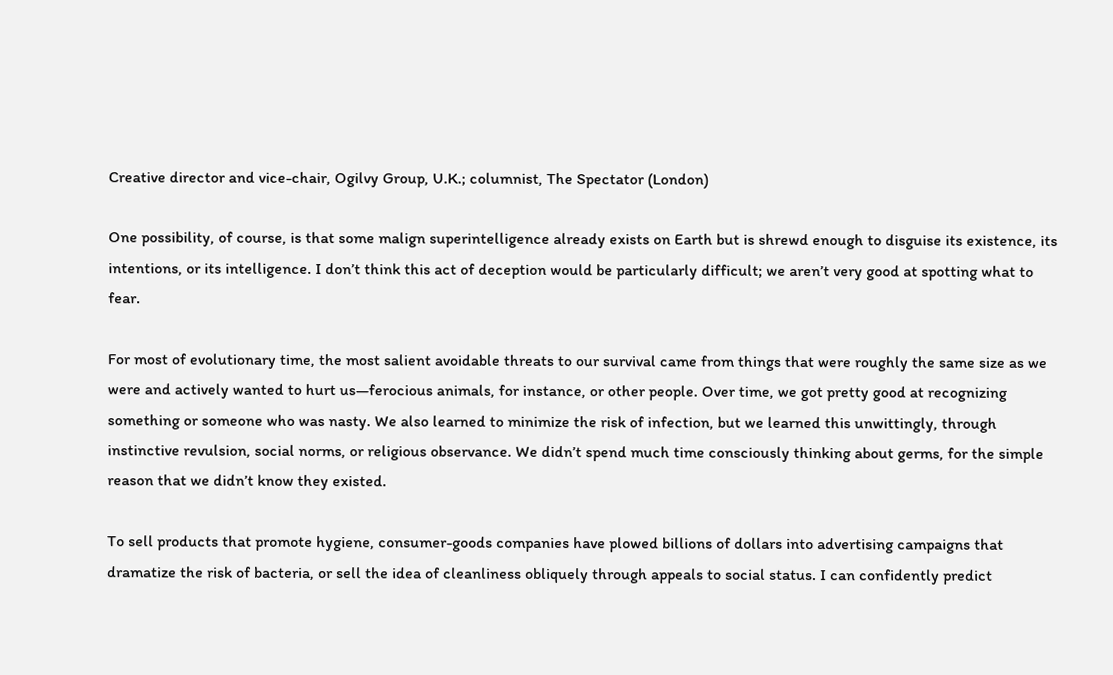Creative director and vice-chair, Ogilvy Group, U.K.; columnist, The Spectator (London)

One possibility, of course, is that some malign superintelligence already exists on Earth but is shrewd enough to disguise its existence, its intentions, or its intelligence. I don’t think this act of deception would be particularly difficult; we aren’t very good at spotting what to fear.

For most of evolutionary time, the most salient avoidable threats to our survival came from things that were roughly the same size as we were and actively wanted to hurt us—ferocious animals, for instance, or other people. Over time, we got pretty good at recognizing something or someone who was nasty. We also learned to minimize the risk of infection, but we learned this unwittingly, through instinctive revulsion, social norms, or religious observance. We didn’t spend much time consciously thinking about germs, for the simple reason that we didn’t know they existed.

To sell products that promote hygiene, consumer-goods companies have plowed billions of dollars into advertising campaigns that dramatize the risk of bacteria, or sell the idea of cleanliness obliquely through appeals to social status. I can confidently predict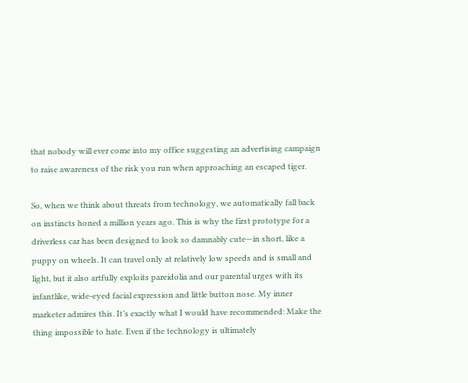that nobody will ever come into my office suggesting an advertising campaign to raise awareness of the risk you run when approaching an escaped tiger.

So, when we think about threats from technology, we automatically fall back on instincts honed a million years ago. This is why the first prototype for a driverless car has been designed to look so damnably cute—in short, like a puppy on wheels. It can travel only at relatively low speeds and is small and light, but it also artfully exploits pareidolia and our parental urges with its infantlike, wide-eyed facial expression and little button nose. My inner marketer admires this. It’s exactly what I would have recommended: Make the thing impossible to hate. Even if the technology is ultimately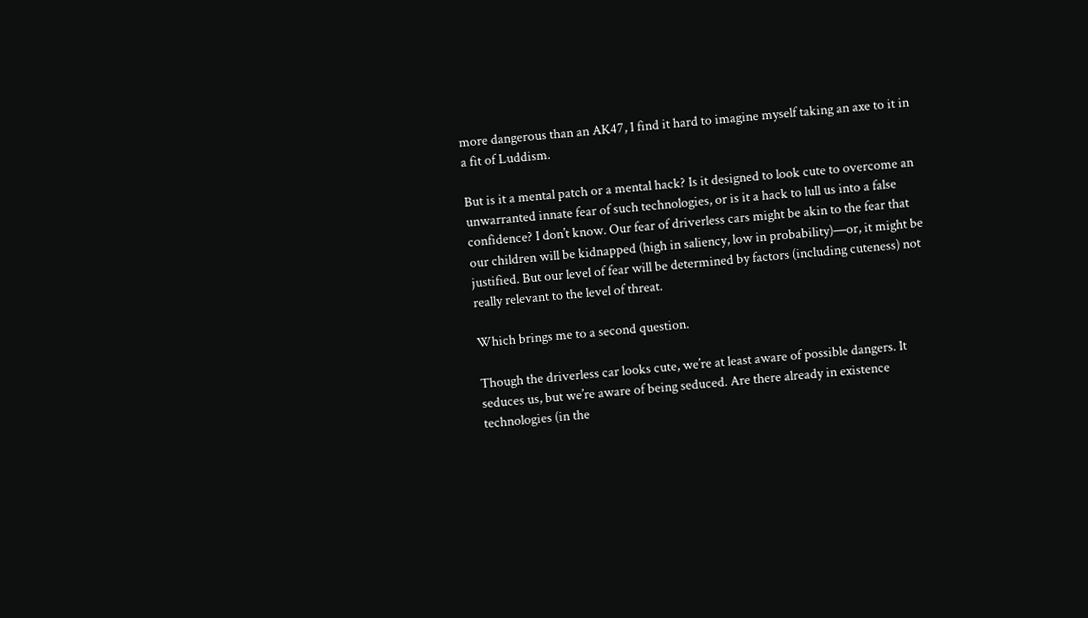more dangerous than an AK47, I find it hard to imagine myself taking an axe to it in a fit of Luddism.

But is it a mental patch or a mental hack? Is it designed to look cute to overcome an unwarranted innate fear of such technologies, or is it a hack to lull us into a false confidence? I don’t know. Our fear of driverless cars might be akin to the fear that our children will be kidnapped (high in saliency, low in probability)—or, it might be justified. But our level of fear will be determined by factors (including cuteness) not really relevant to the level of threat.

Which brings me to a second question.

Though the driverless car looks cute, we’re at least aware of possible dangers. It seduces us, but we’re aware of being seduced. Are there already in existence technologies (in the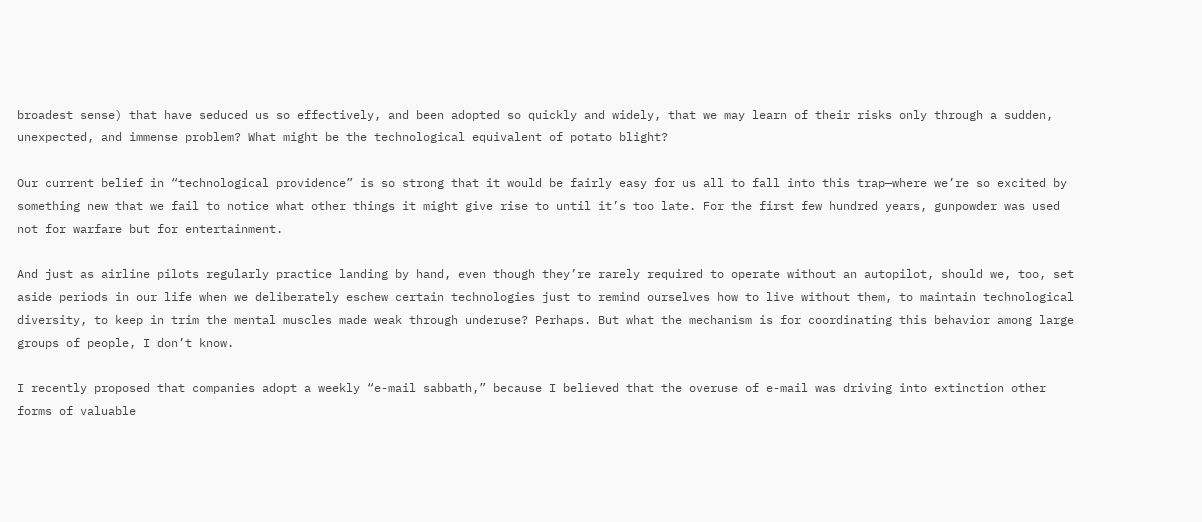broadest sense) that have seduced us so effectively, and been adopted so quickly and widely, that we may learn of their risks only through a sudden, unexpected, and immense problem? What might be the technological equivalent of potato blight?

Our current belief in “technological providence” is so strong that it would be fairly easy for us all to fall into this trap—where we’re so excited by something new that we fail to notice what other things it might give rise to until it’s too late. For the first few hundred years, gunpowder was used not for warfare but for entertainment.

And just as airline pilots regularly practice landing by hand, even though they’re rarely required to operate without an autopilot, should we, too, set aside periods in our life when we deliberately eschew certain technologies just to remind ourselves how to live without them, to maintain technological diversity, to keep in trim the mental muscles made weak through underuse? Perhaps. But what the mechanism is for coordinating this behavior among large groups of people, I don’t know.

I recently proposed that companies adopt a weekly “e-mail sabbath,” because I believed that the overuse of e-mail was driving into extinction other forms of valuable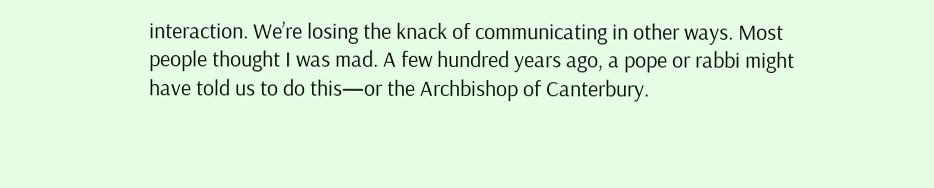interaction. We’re losing the knack of communicating in other ways. Most people thought I was mad. A few hundred years ago, a pope or rabbi might have told us to do this—or the Archbishop of Canterbury.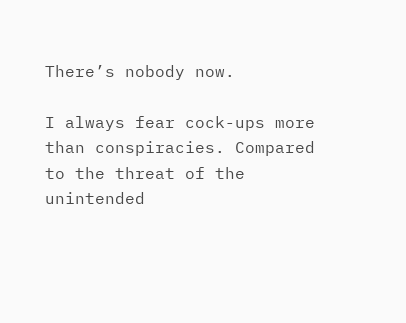There’s nobody now.

I always fear cock-ups more than conspiracies. Compared to the threat of the unintended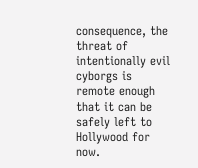consequence, the threat of intentionally evil cyborgs is remote enough that it can be safely left to Hollywood for now.